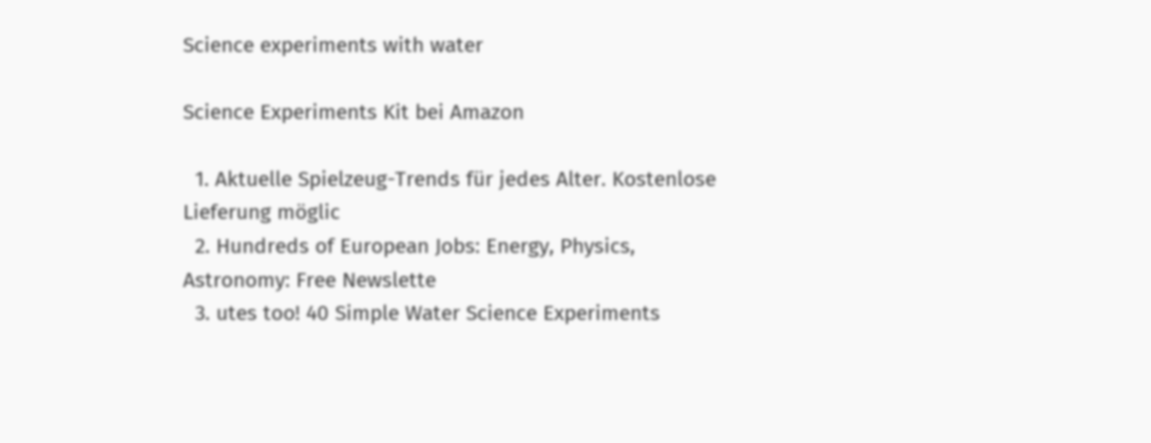Science experiments with water

Science Experiments Kit bei Amazon

  1. Aktuelle Spielzeug-Trends für jedes Alter. Kostenlose Lieferung möglic
  2. Hundreds of European Jobs: Energy, Physics, Astronomy: Free Newslette
  3. utes too! 40 Simple Water Science Experiments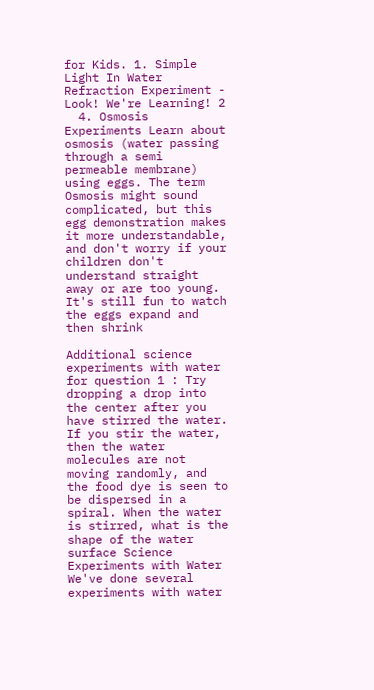for Kids. 1. Simple Light In Water Refraction Experiment - Look! We're Learning! 2
  4. Osmosis Experiments Learn about osmosis (water passing through a semi permeable membrane) using eggs. The term Osmosis might sound complicated, but this egg demonstration makes it more understandable, and don't worry if your children don't understand straight away or are too young. It's still fun to watch the eggs expand and then shrink

Additional science experiments with water for question 1 : Try dropping a drop into the center after you have stirred the water. If you stir the water, then the water molecules are not moving randomly, and the food dye is seen to be dispersed in a spiral. When the water is stirred, what is the shape of the water surface Science Experiments with Water We've done several experiments with water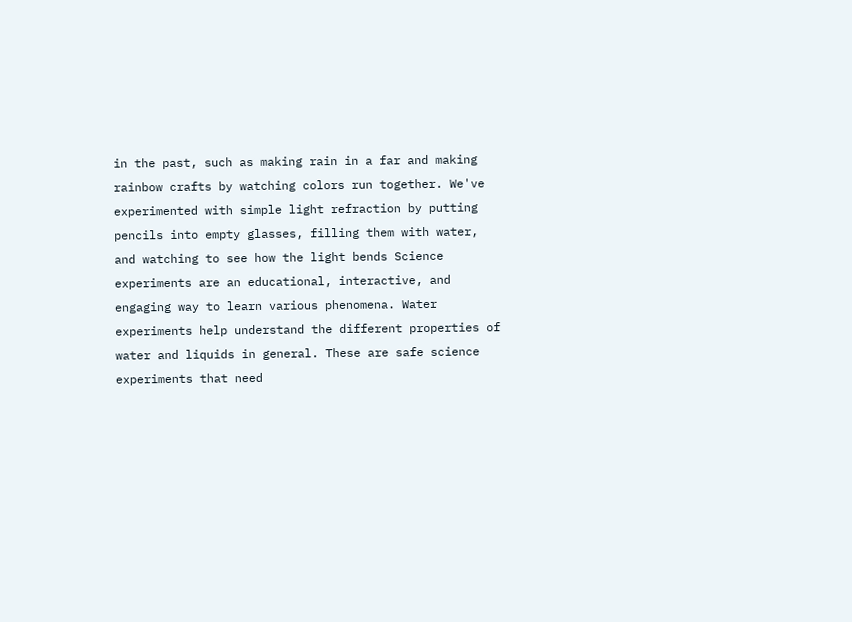in the past, such as making rain in a far and making rainbow crafts by watching colors run together. We've experimented with simple light refraction by putting pencils into empty glasses, filling them with water, and watching to see how the light bends Science experiments are an educational, interactive, and engaging way to learn various phenomena. Water experiments help understand the different properties of water and liquids in general. These are safe science experiments that need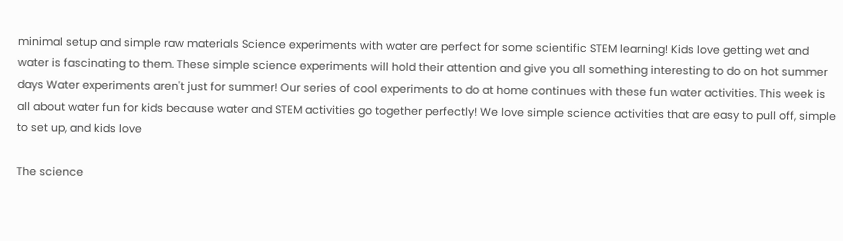minimal setup and simple raw materials Science experiments with water are perfect for some scientific STEM learning! Kids love getting wet and water is fascinating to them. These simple science experiments will hold their attention and give you all something interesting to do on hot summer days Water experiments aren't just for summer! Our series of cool experiments to do at home continues with these fun water activities. This week is all about water fun for kids because water and STEM activities go together perfectly! We love simple science activities that are easy to pull off, simple to set up, and kids love

The science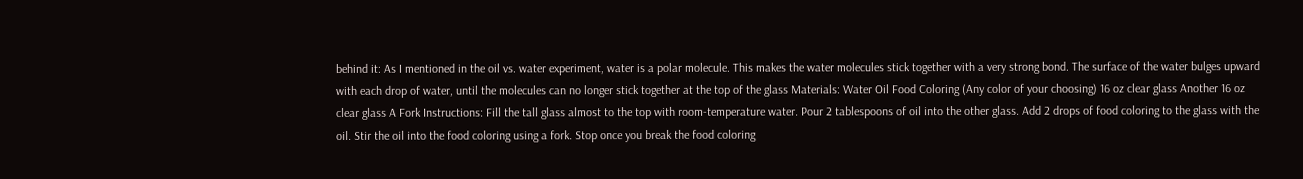behind it: As I mentioned in the oil vs. water experiment, water is a polar molecule. This makes the water molecules stick together with a very strong bond. The surface of the water bulges upward with each drop of water, until the molecules can no longer stick together at the top of the glass Materials: Water Oil Food Coloring (Any color of your choosing) 16 oz clear glass Another 16 oz clear glass A Fork Instructions: Fill the tall glass almost to the top with room-temperature water. Pour 2 tablespoons of oil into the other glass. Add 2 drops of food coloring to the glass with the oil. Stir the oil into the food coloring using a fork. Stop once you break the food coloring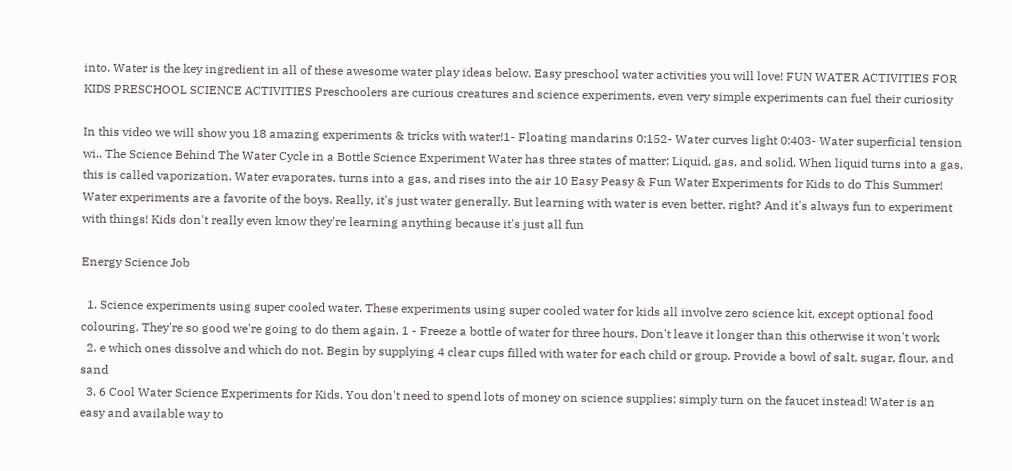into. Water is the key ingredient in all of these awesome water play ideas below. Easy preschool water activities you will love! FUN WATER ACTIVITIES FOR KIDS PRESCHOOL SCIENCE ACTIVITIES Preschoolers are curious creatures and science experiments, even very simple experiments can fuel their curiosity

In this video we will show you 18 amazing experiments & tricks with water!1- Floating mandarins 0:152- Water curves light 0:403- Water superficial tension wi.. The Science Behind The Water Cycle in a Bottle Science Experiment Water has three states of matter: Liquid, gas, and solid. When liquid turns into a gas, this is called vaporization. Water evaporates, turns into a gas, and rises into the air 10 Easy Peasy & Fun Water Experiments for Kids to do This Summer! Water experiments are a favorite of the boys. Really, it's just water generally. But learning with water is even better, right? And it's always fun to experiment with things! Kids don't really even know they're learning anything because it's just all fun

Energy Science Job

  1. Science experiments using super cooled water. These experiments using super cooled water for kids all involve zero science kit, except optional food colouring. They're so good we're going to do them again. 1 - Freeze a bottle of water for three hours. Don't leave it longer than this otherwise it won't work
  2. e which ones dissolve and which do not. Begin by supplying 4 clear cups filled with water for each child or group. Provide a bowl of salt, sugar, flour, and sand
  3. 6 Cool Water Science Experiments for Kids. You don't need to spend lots of money on science supplies; simply turn on the faucet instead! Water is an easy and available way to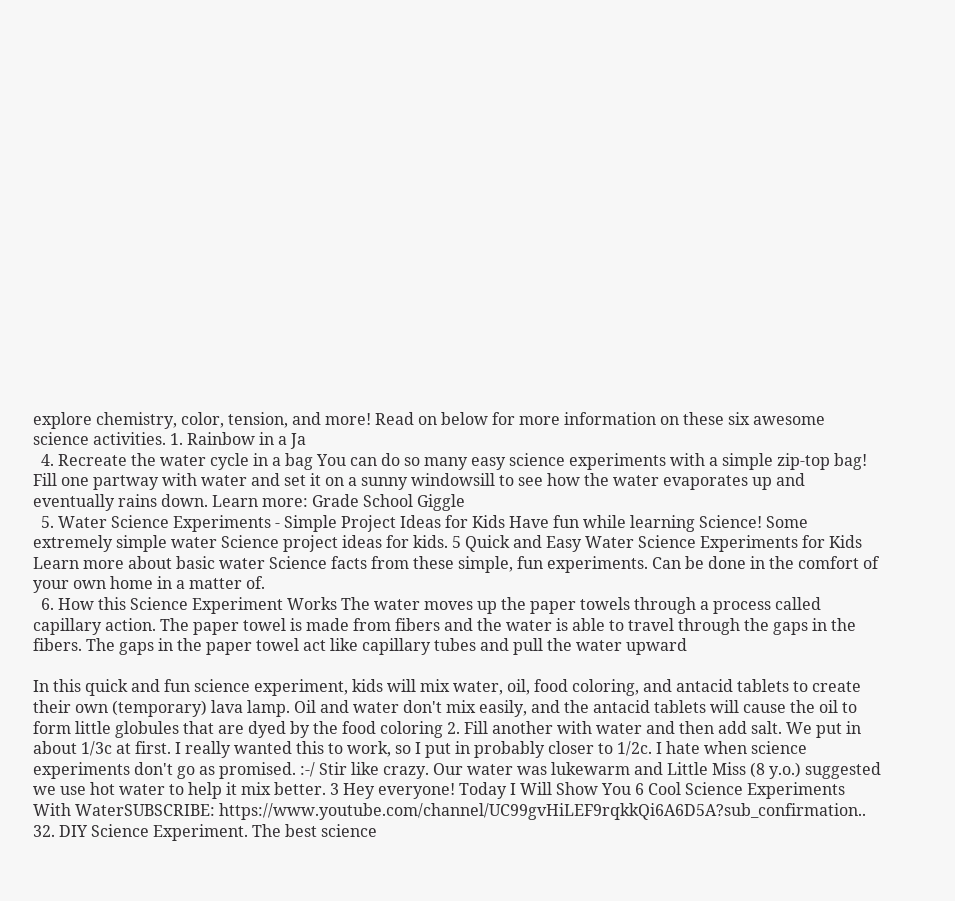explore chemistry, color, tension, and more! Read on below for more information on these six awesome science activities. 1. Rainbow in a Ja
  4. Recreate the water cycle in a bag You can do so many easy science experiments with a simple zip-top bag! Fill one partway with water and set it on a sunny windowsill to see how the water evaporates up and eventually rains down. Learn more: Grade School Giggle
  5. Water Science Experiments - Simple Project Ideas for Kids Have fun while learning Science! Some extremely simple water Science project ideas for kids. 5 Quick and Easy Water Science Experiments for Kids Learn more about basic water Science facts from these simple, fun experiments. Can be done in the comfort of your own home in a matter of.
  6. How this Science Experiment Works The water moves up the paper towels through a process called capillary action. The paper towel is made from fibers and the water is able to travel through the gaps in the fibers. The gaps in the paper towel act like capillary tubes and pull the water upward

In this quick and fun science experiment, kids will mix water, oil, food coloring, and antacid tablets to create their own (temporary) lava lamp. Oil and water don't mix easily, and the antacid tablets will cause the oil to form little globules that are dyed by the food coloring 2. Fill another with water and then add salt. We put in about 1/3c at first. I really wanted this to work, so I put in probably closer to 1/2c. I hate when science experiments don't go as promised. :-/ Stir like crazy. Our water was lukewarm and Little Miss (8 y.o.) suggested we use hot water to help it mix better. 3 Hey everyone! Today I Will Show You 6 Cool Science Experiments With WaterSUBSCRIBE: https://www.youtube.com/channel/UC99gvHiLEF9rqkkQi6A6D5A?sub_confirmation.. 32. DIY Science Experiment. The best science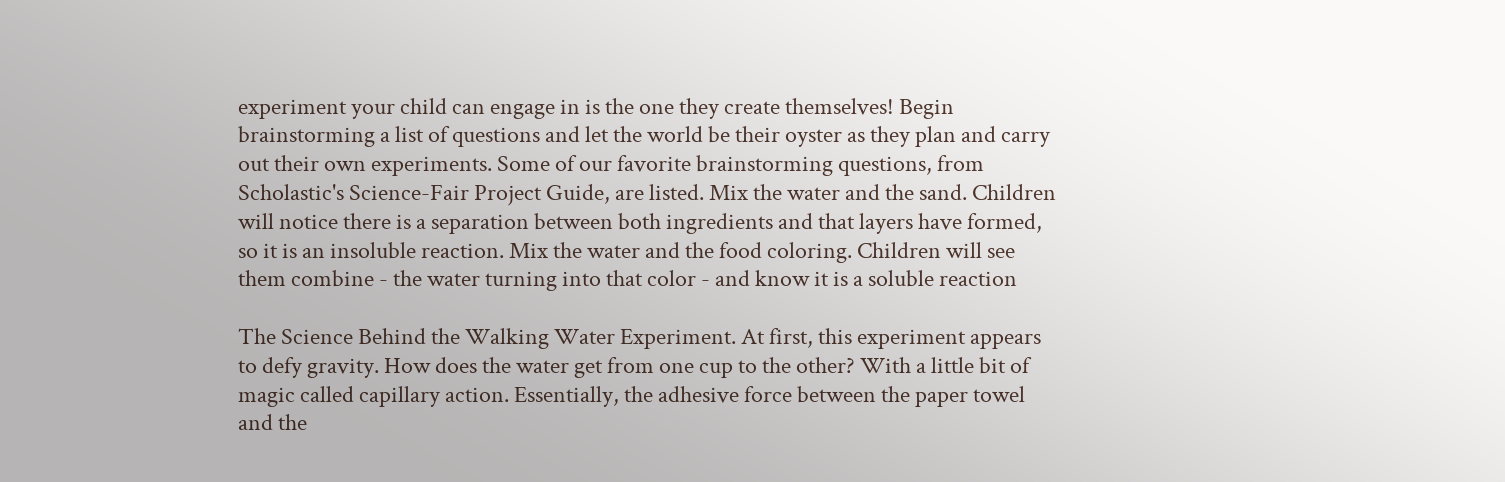experiment your child can engage in is the one they create themselves! Begin brainstorming a list of questions and let the world be their oyster as they plan and carry out their own experiments. Some of our favorite brainstorming questions, from Scholastic's Science-Fair Project Guide, are listed. Mix the water and the sand. Children will notice there is a separation between both ingredients and that layers have formed, so it is an insoluble reaction. Mix the water and the food coloring. Children will see them combine - the water turning into that color - and know it is a soluble reaction

The Science Behind the Walking Water Experiment. At first, this experiment appears to defy gravity. How does the water get from one cup to the other? With a little bit of magic called capillary action. Essentially, the adhesive force between the paper towel and the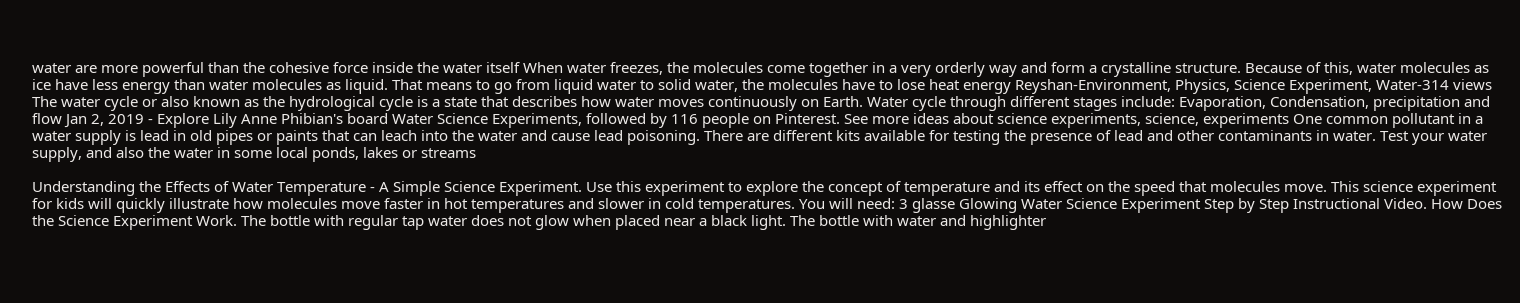water are more powerful than the cohesive force inside the water itself When water freezes, the molecules come together in a very orderly way and form a crystalline structure. Because of this, water molecules as ice have less energy than water molecules as liquid. That means to go from liquid water to solid water, the molecules have to lose heat energy Reyshan-Environment, Physics, Science Experiment, Water-314 views The water cycle or also known as the hydrological cycle is a state that describes how water moves continuously on Earth. Water cycle through different stages include: Evaporation, Condensation, precipitation and flow Jan 2, 2019 - Explore Lily Anne Phibian's board Water Science Experiments, followed by 116 people on Pinterest. See more ideas about science experiments, science, experiments One common pollutant in a water supply is lead in old pipes or paints that can leach into the water and cause lead poisoning. There are different kits available for testing the presence of lead and other contaminants in water. Test your water supply, and also the water in some local ponds, lakes or streams

Understanding the Effects of Water Temperature - A Simple Science Experiment. Use this experiment to explore the concept of temperature and its effect on the speed that molecules move. This science experiment for kids will quickly illustrate how molecules move faster in hot temperatures and slower in cold temperatures. You will need: 3 glasse Glowing Water Science Experiment Step by Step Instructional Video. How Does the Science Experiment Work. The bottle with regular tap water does not glow when placed near a black light. The bottle with water and highlighter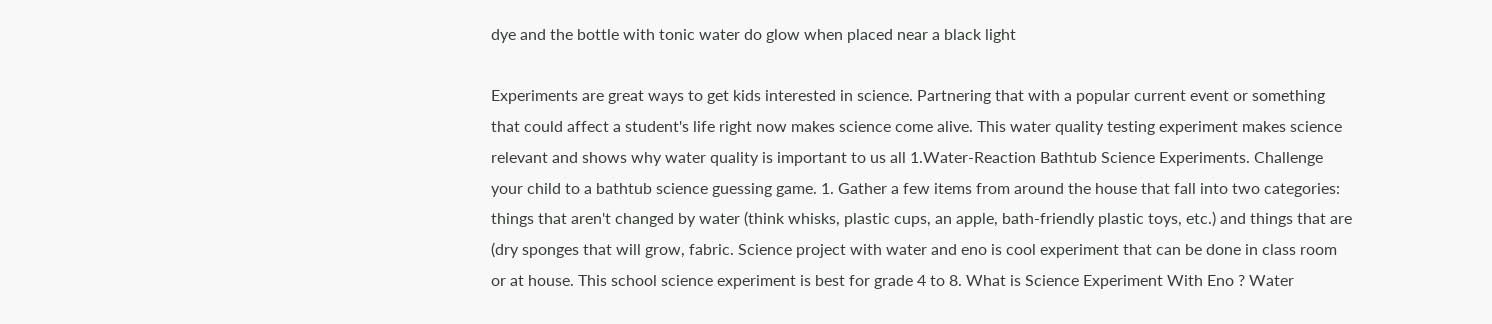dye and the bottle with tonic water do glow when placed near a black light

Experiments are great ways to get kids interested in science. Partnering that with a popular current event or something that could affect a student's life right now makes science come alive. This water quality testing experiment makes science relevant and shows why water quality is important to us all 1.Water-Reaction Bathtub Science Experiments. Challenge your child to a bathtub science guessing game. 1. Gather a few items from around the house that fall into two categories: things that aren't changed by water (think whisks, plastic cups, an apple, bath-friendly plastic toys, etc.) and things that are (dry sponges that will grow, fabric. Science project with water and eno is cool experiment that can be done in class room or at house. This school science experiment is best for grade 4 to 8. What is Science Experiment With Eno ? Water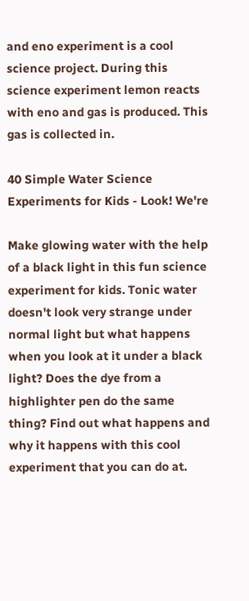and eno experiment is a cool science project. During this science experiment lemon reacts with eno and gas is produced. This gas is collected in.

40 Simple Water Science Experiments for Kids - Look! We're

Make glowing water with the help of a black light in this fun science experiment for kids. Tonic water doesn't look very strange under normal light but what happens when you look at it under a black light? Does the dye from a highlighter pen do the same thing? Find out what happens and why it happens with this cool experiment that you can do at.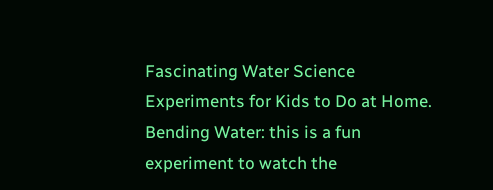Fascinating Water Science Experiments for Kids to Do at Home. Bending Water: this is a fun experiment to watch the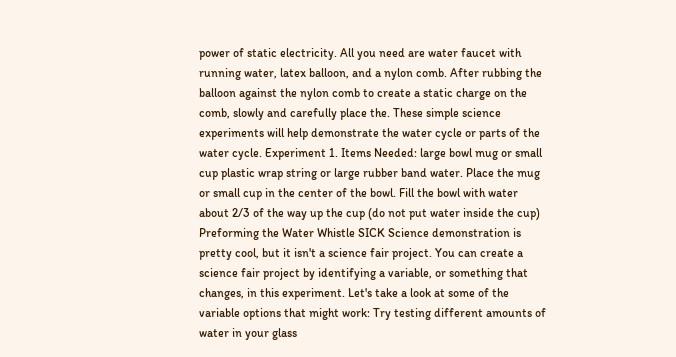power of static electricity. All you need are water faucet with running water, latex balloon, and a nylon comb. After rubbing the balloon against the nylon comb to create a static charge on the comb, slowly and carefully place the. These simple science experiments will help demonstrate the water cycle or parts of the water cycle. Experiment 1. Items Needed: large bowl mug or small cup plastic wrap string or large rubber band water. Place the mug or small cup in the center of the bowl. Fill the bowl with water about 2/3 of the way up the cup (do not put water inside the cup) Preforming the Water Whistle SICK Science demonstration is pretty cool, but it isn't a science fair project. You can create a science fair project by identifying a variable, or something that changes, in this experiment. Let's take a look at some of the variable options that might work: Try testing different amounts of water in your glass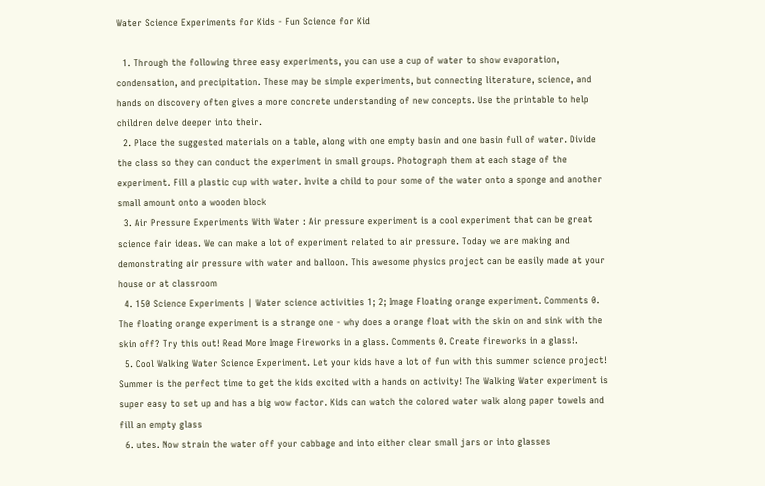Water Science Experiments for Kids - Fun Science for Kid

  1. Through the following three easy experiments, you can use a cup of water to show evaporation, condensation, and precipitation. These may be simple experiments, but connecting literature, science, and hands on discovery often gives a more concrete understanding of new concepts. Use the printable to help children delve deeper into their.
  2. Place the suggested materials on a table, along with one empty basin and one basin full of water. Divide the class so they can conduct the experiment in small groups. Photograph them at each stage of the experiment. Fill a plastic cup with water. Invite a child to pour some of the water onto a sponge and another small amount onto a wooden block
  3. Air Pressure Experiments With Water : Air pressure experiment is a cool experiment that can be great science fair ideas. We can make a lot of experiment related to air pressure. Today we are making and demonstrating air pressure with water and balloon. This awesome physics project can be easily made at your house or at classroom
  4. 150 Science Experiments | Water science activities 1; 2; Image Floating orange experiment. Comments 0. The floating orange experiment is a strange one - why does a orange float with the skin on and sink with the skin off? Try this out! Read More Image Fireworks in a glass. Comments 0. Create fireworks in a glass!.
  5. Cool Walking Water Science Experiment. Let your kids have a lot of fun with this summer science project! Summer is the perfect time to get the kids excited with a hands on activity! The Walking Water experiment is super easy to set up and has a big wow factor. Kids can watch the colored water walk along paper towels and fill an empty glass
  6. utes. Now strain the water off your cabbage and into either clear small jars or into glasses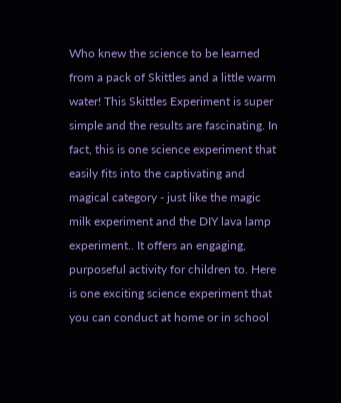Who knew the science to be learned from a pack of Skittles and a little warm water! This Skittles Experiment is super simple and the results are fascinating. In fact, this is one science experiment that easily fits into the captivating and magical category - just like the magic milk experiment and the DIY lava lamp experiment.. It offers an engaging, purposeful activity for children to. Here is one exciting science experiment that you can conduct at home or in school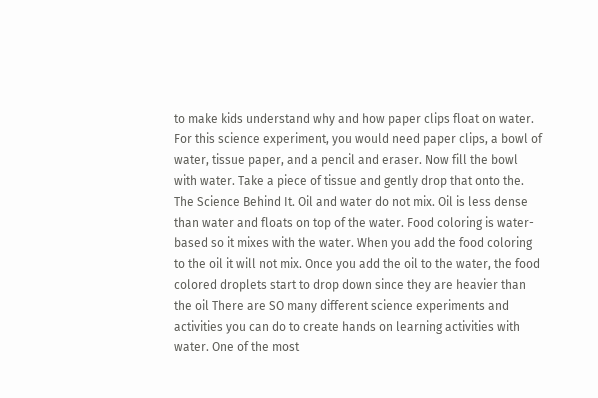to make kids understand why and how paper clips float on water. For this science experiment, you would need paper clips, a bowl of water, tissue paper, and a pencil and eraser. Now fill the bowl with water. Take a piece of tissue and gently drop that onto the. The Science Behind It. Oil and water do not mix. Oil is less dense than water and floats on top of the water. Food coloring is water-based so it mixes with the water. When you add the food coloring to the oil it will not mix. Once you add the oil to the water, the food colored droplets start to drop down since they are heavier than the oil There are SO many different science experiments and activities you can do to create hands on learning activities with water. One of the most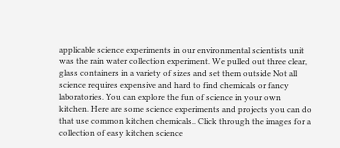applicable science experiments in our environmental scientists unit was the rain water collection experiment. We pulled out three clear, glass containers in a variety of sizes and set them outside Not all science requires expensive and hard to find chemicals or fancy laboratories. You can explore the fun of science in your own kitchen. Here are some science experiments and projects you can do that use common kitchen chemicals.. Click through the images for a collection of easy kitchen science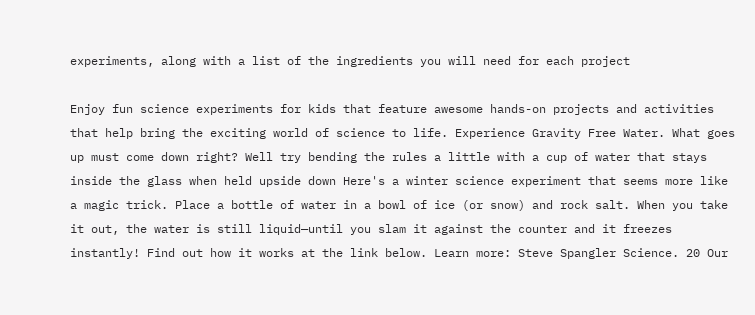experiments, along with a list of the ingredients you will need for each project

Enjoy fun science experiments for kids that feature awesome hands-on projects and activities that help bring the exciting world of science to life. Experience Gravity Free Water. What goes up must come down right? Well try bending the rules a little with a cup of water that stays inside the glass when held upside down Here's a winter science experiment that seems more like a magic trick. Place a bottle of water in a bowl of ice (or snow) and rock salt. When you take it out, the water is still liquid—until you slam it against the counter and it freezes instantly! Find out how it works at the link below. Learn more: Steve Spangler Science. 20 Our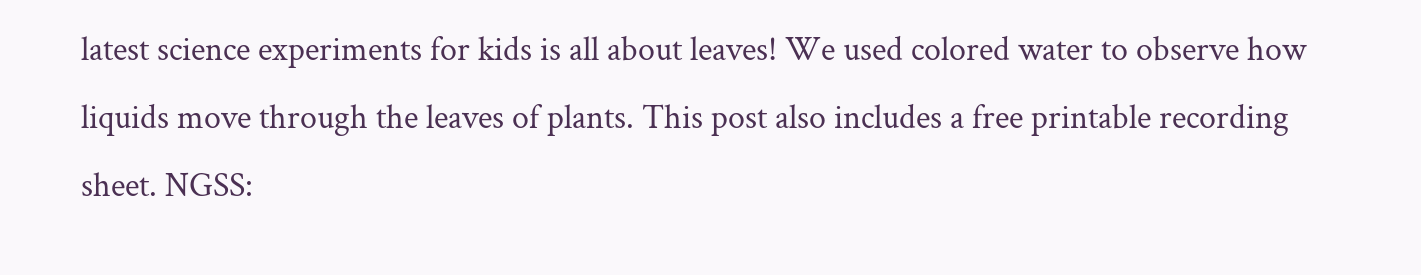latest science experiments for kids is all about leaves! We used colored water to observe how liquids move through the leaves of plants. This post also includes a free printable recording sheet. NGSS: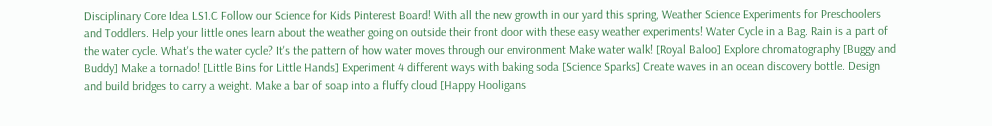Disciplinary Core Idea LS1.C Follow our Science for Kids Pinterest Board! With all the new growth in our yard this spring, Weather Science Experiments for Preschoolers and Toddlers. Help your little ones learn about the weather going on outside their front door with these easy weather experiments! Water Cycle in a Bag. Rain is a part of the water cycle. What's the water cycle? It's the pattern of how water moves through our environment Make water walk! [Royal Baloo] Explore chromatography [Buggy and Buddy] Make a tornado! [Little Bins for Little Hands] Experiment 4 different ways with baking soda [Science Sparks] Create waves in an ocean discovery bottle. Design and build bridges to carry a weight. Make a bar of soap into a fluffy cloud [Happy Hooligans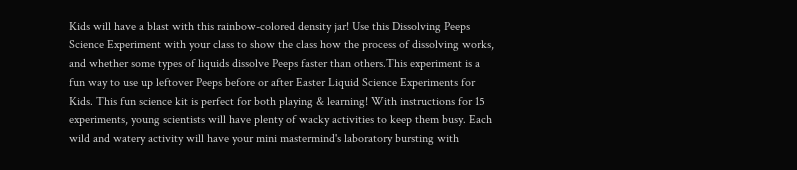Kids will have a blast with this rainbow-colored density jar! Use this Dissolving Peeps Science Experiment with your class to show the class how the process of dissolving works, and whether some types of liquids dissolve Peeps faster than others.This experiment is a fun way to use up leftover Peeps before or after Easter Liquid Science Experiments for Kids. This fun science kit is perfect for both playing & learning! With instructions for 15 experiments, young scientists will have plenty of wacky activities to keep them busy. Each wild and watery activity will have your mini mastermind's laboratory bursting with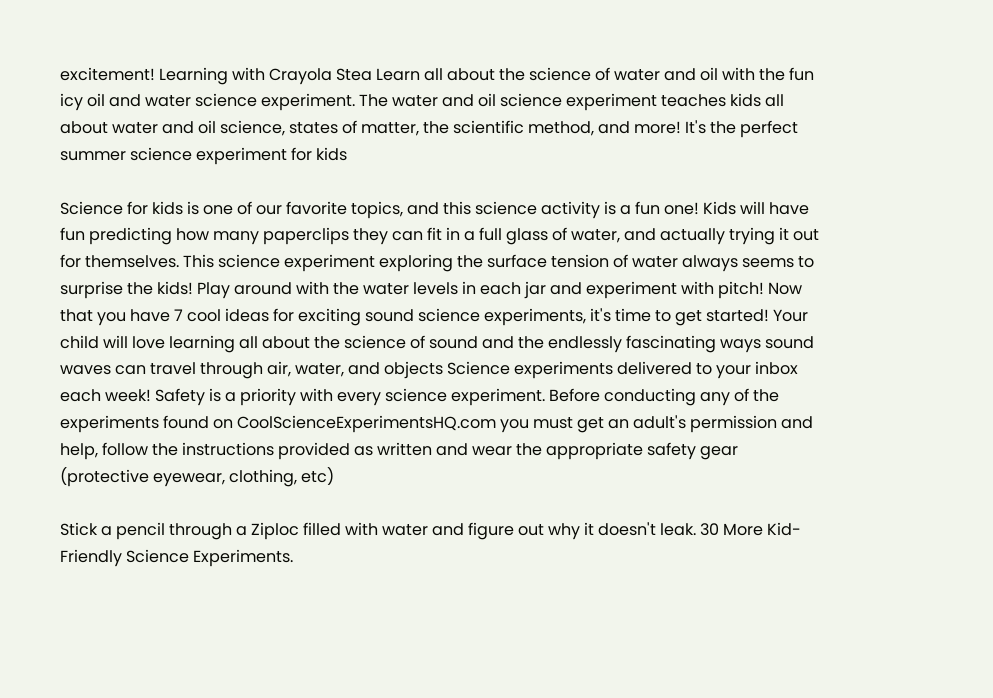excitement! Learning with Crayola Stea Learn all about the science of water and oil with the fun icy oil and water science experiment. The water and oil science experiment teaches kids all about water and oil science, states of matter, the scientific method, and more! It's the perfect summer science experiment for kids

Science for kids is one of our favorite topics, and this science activity is a fun one! Kids will have fun predicting how many paperclips they can fit in a full glass of water, and actually trying it out for themselves. This science experiment exploring the surface tension of water always seems to surprise the kids! Play around with the water levels in each jar and experiment with pitch! Now that you have 7 cool ideas for exciting sound science experiments, it's time to get started! Your child will love learning all about the science of sound and the endlessly fascinating ways sound waves can travel through air, water, and objects Science experiments delivered to your inbox each week! Safety is a priority with every science experiment. Before conducting any of the experiments found on CoolScienceExperimentsHQ.com you must get an adult's permission and help, follow the instructions provided as written and wear the appropriate safety gear (protective eyewear, clothing, etc)

Stick a pencil through a Ziploc filled with water and figure out why it doesn't leak. 30 More Kid-Friendly Science Experiments.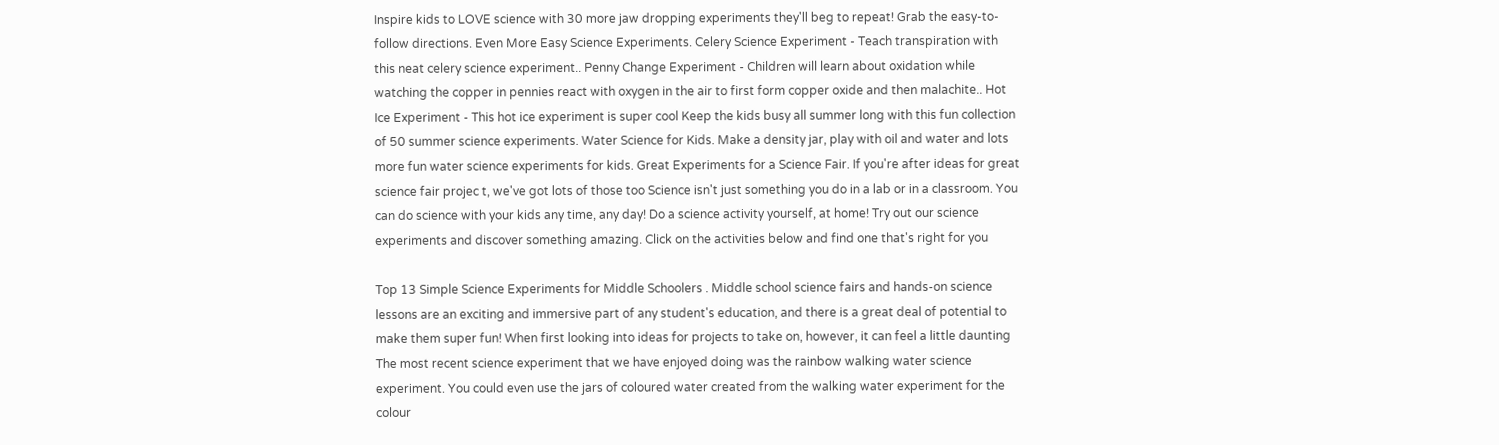Inspire kids to LOVE science with 30 more jaw dropping experiments they'll beg to repeat! Grab the easy-to-follow directions. Even More Easy Science Experiments. Celery Science Experiment - Teach transpiration with this neat celery science experiment.. Penny Change Experiment - Children will learn about oxidation while watching the copper in pennies react with oxygen in the air to first form copper oxide and then malachite.. Hot Ice Experiment - This hot ice experiment is super cool Keep the kids busy all summer long with this fun collection of 50 summer science experiments. Water Science for Kids. Make a density jar, play with oil and water and lots more fun water science experiments for kids. Great Experiments for a Science Fair. If you're after ideas for great science fair projec t, we've got lots of those too Science isn't just something you do in a lab or in a classroom. You can do science with your kids any time, any day! Do a science activity yourself, at home! Try out our science experiments and discover something amazing. Click on the activities below and find one that's right for you

Top 13 Simple Science Experiments for Middle Schoolers . Middle school science fairs and hands-on science lessons are an exciting and immersive part of any student's education, and there is a great deal of potential to make them super fun! When first looking into ideas for projects to take on, however, it can feel a little daunting The most recent science experiment that we have enjoyed doing was the rainbow walking water science experiment. You could even use the jars of coloured water created from the walking water experiment for the colour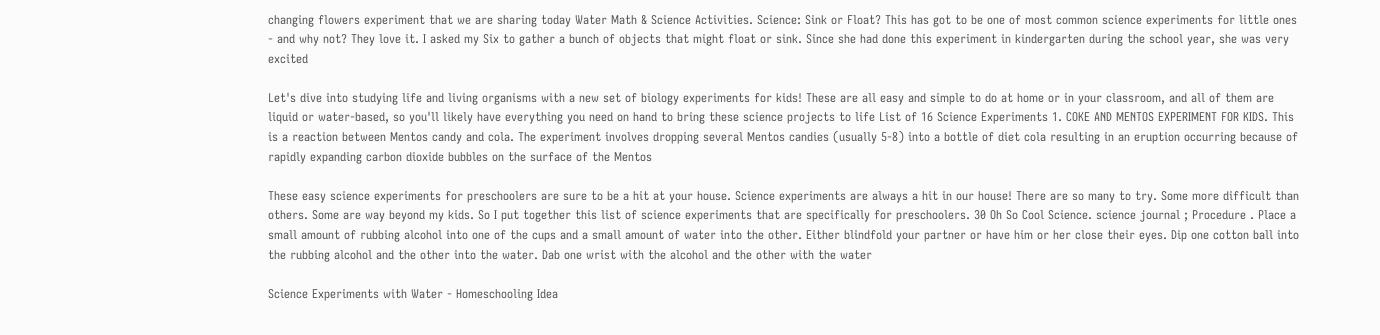changing flowers experiment that we are sharing today Water Math & Science Activities. Science: Sink or Float? This has got to be one of most common science experiments for little ones - and why not? They love it. I asked my Six to gather a bunch of objects that might float or sink. Since she had done this experiment in kindergarten during the school year, she was very excited

Let's dive into studying life and living organisms with a new set of biology experiments for kids! These are all easy and simple to do at home or in your classroom, and all of them are liquid or water-based, so you'll likely have everything you need on hand to bring these science projects to life List of 16 Science Experiments 1. COKE AND MENTOS EXPERIMENT FOR KIDS. This is a reaction between Mentos candy and cola. The experiment involves dropping several Mentos candies (usually 5-8) into a bottle of diet cola resulting in an eruption occurring because of rapidly expanding carbon dioxide bubbles on the surface of the Mentos

These easy science experiments for preschoolers are sure to be a hit at your house. Science experiments are always a hit in our house! There are so many to try. Some more difficult than others. Some are way beyond my kids. So I put together this list of science experiments that are specifically for preschoolers. 30 Oh So Cool Science. science journal ; Procedure . Place a small amount of rubbing alcohol into one of the cups and a small amount of water into the other. Either blindfold your partner or have him or her close their eyes. Dip one cotton ball into the rubbing alcohol and the other into the water. Dab one wrist with the alcohol and the other with the water

Science Experiments with Water - Homeschooling Idea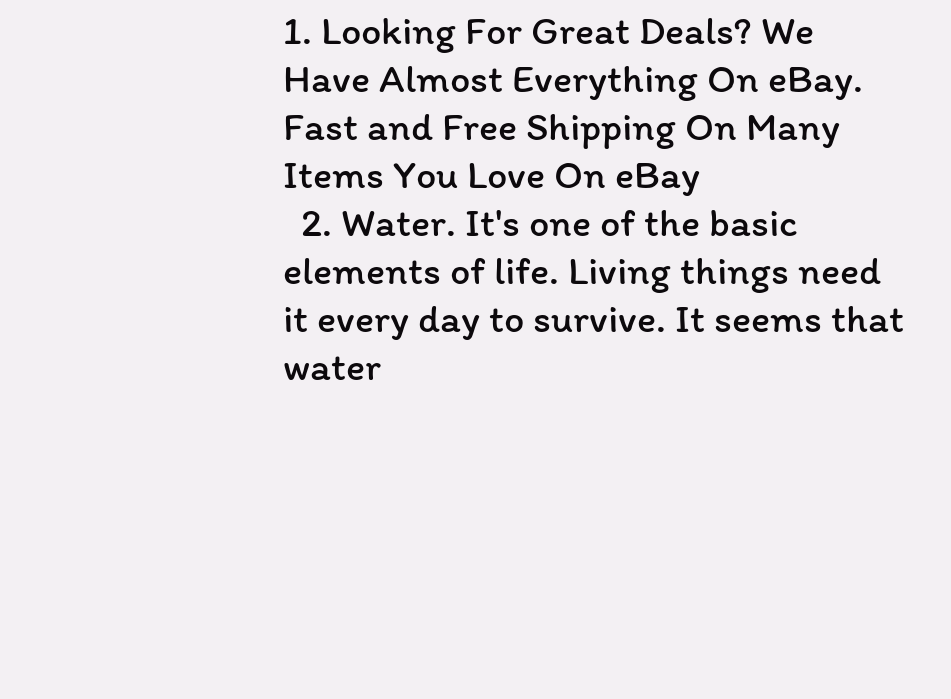1. Looking For Great Deals? We Have Almost Everything On eBay. Fast and Free Shipping On Many Items You Love On eBay
  2. Water. It's one of the basic elements of life. Living things need it every day to survive. It seems that water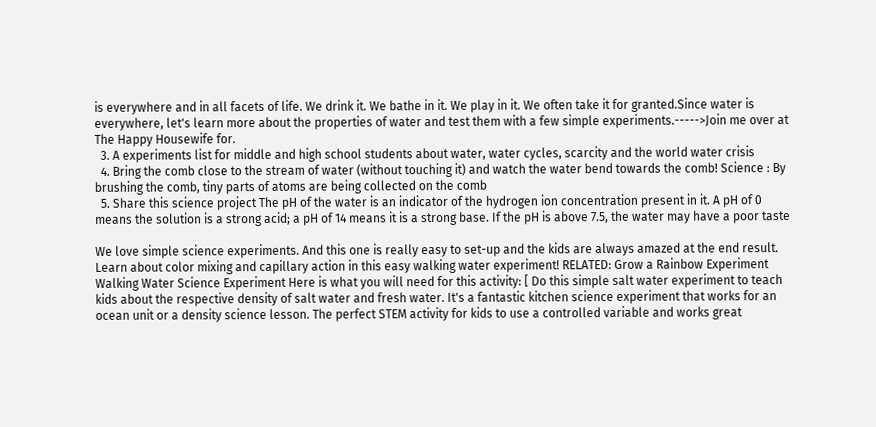is everywhere and in all facets of life. We drink it. We bathe in it. We play in it. We often take it for granted.Since water is everywhere, let's learn more about the properties of water and test them with a few simple experiments.----->Join me over at The Happy Housewife for.
  3. A experiments list for middle and high school students about water, water cycles, scarcity and the world water crisis
  4. Bring the comb close to the stream of water (without touching it) and watch the water bend towards the comb! Science : By brushing the comb, tiny parts of atoms are being collected on the comb
  5. Share this science project The pH of the water is an indicator of the hydrogen ion concentration present in it. A pH of 0 means the solution is a strong acid; a pH of 14 means it is a strong base. If the pH is above 7.5, the water may have a poor taste

We love simple science experiments. And this one is really easy to set-up and the kids are always amazed at the end result. Learn about color mixing and capillary action in this easy walking water experiment! RELATED: Grow a Rainbow Experiment Walking Water Science Experiment Here is what you will need for this activity: [ Do this simple salt water experiment to teach kids about the respective density of salt water and fresh water. It's a fantastic kitchen science experiment that works for an ocean unit or a density science lesson. The perfect STEM activity for kids to use a controlled variable and works great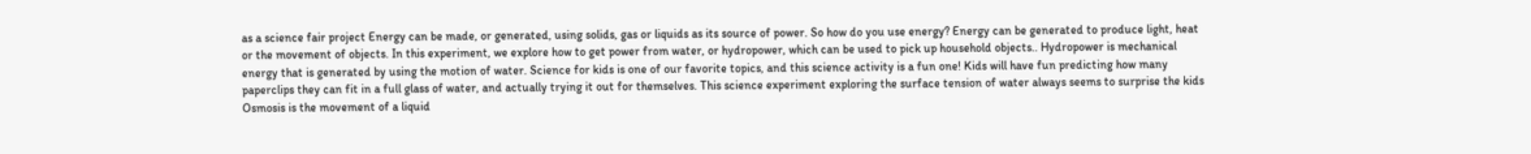as a science fair project Energy can be made, or generated, using solids, gas or liquids as its source of power. So how do you use energy? Energy can be generated to produce light, heat or the movement of objects. In this experiment, we explore how to get power from water, or hydropower, which can be used to pick up household objects.. Hydropower is mechanical energy that is generated by using the motion of water. Science for kids is one of our favorite topics, and this science activity is a fun one! Kids will have fun predicting how many paperclips they can fit in a full glass of water, and actually trying it out for themselves. This science experiment exploring the surface tension of water always seems to surprise the kids Osmosis is the movement of a liquid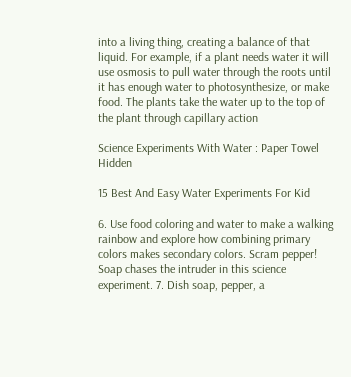into a living thing, creating a balance of that liquid. For example, if a plant needs water it will use osmosis to pull water through the roots until it has enough water to photosynthesize, or make food. The plants take the water up to the top of the plant through capillary action

Science Experiments With Water : Paper Towel Hidden

15 Best And Easy Water Experiments For Kid

6. Use food coloring and water to make a walking rainbow and explore how combining primary colors makes secondary colors. Scram pepper! Soap chases the intruder in this science experiment. 7. Dish soap, pepper, a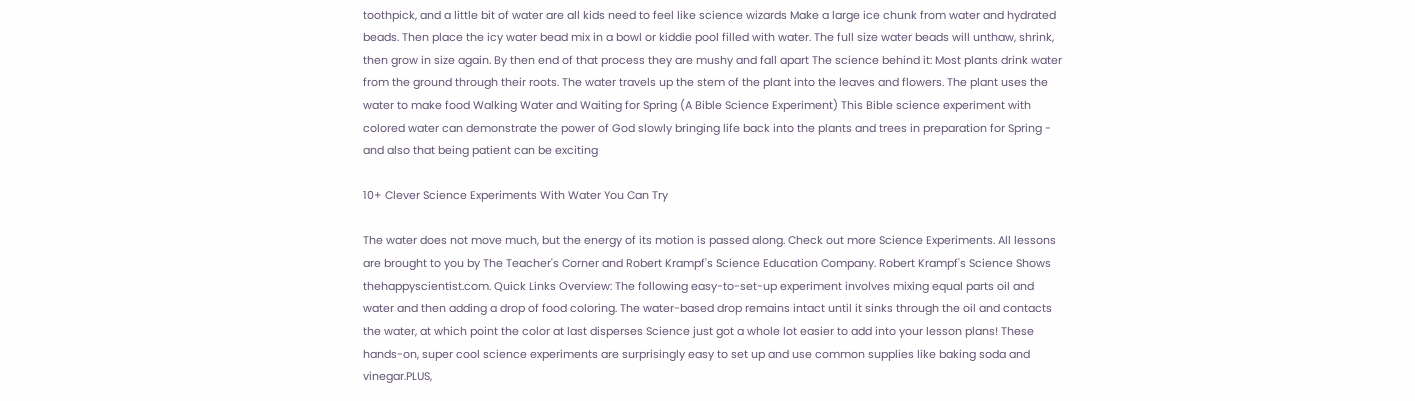toothpick, and a little bit of water are all kids need to feel like science wizards Make a large ice chunk from water and hydrated beads. Then place the icy water bead mix in a bowl or kiddie pool filled with water. The full size water beads will unthaw, shrink, then grow in size again. By then end of that process they are mushy and fall apart The science behind it: Most plants drink water from the ground through their roots. The water travels up the stem of the plant into the leaves and flowers. The plant uses the water to make food Walking Water and Waiting for Spring (A Bible Science Experiment) This Bible science experiment with colored water can demonstrate the power of God slowly bringing life back into the plants and trees in preparation for Spring - and also that being patient can be exciting

10+ Clever Science Experiments With Water You Can Try

The water does not move much, but the energy of its motion is passed along. Check out more Science Experiments. All lessons are brought to you by The Teacher's Corner and Robert Krampf's Science Education Company. Robert Krampf's Science Shows thehappyscientist.com. Quick Links Overview: The following easy-to-set-up experiment involves mixing equal parts oil and water and then adding a drop of food coloring. The water-based drop remains intact until it sinks through the oil and contacts the water, at which point the color at last disperses Science just got a whole lot easier to add into your lesson plans! These hands-on, super cool science experiments are surprisingly easy to set up and use common supplies like baking soda and vinegar.PLUS,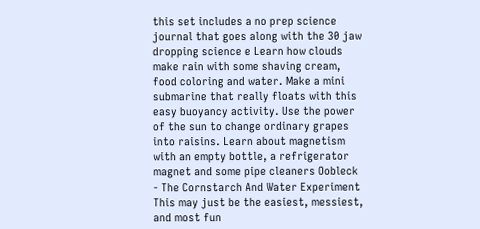this set includes a no prep science journal that goes along with the 30 jaw dropping science e Learn how clouds make rain with some shaving cream, food coloring and water. Make a mini submarine that really floats with this easy buoyancy activity. Use the power of the sun to change ordinary grapes into raisins. Learn about magnetism with an empty bottle, a refrigerator magnet and some pipe cleaners Oobleck - The Cornstarch And Water Experiment This may just be the easiest, messiest, and most fun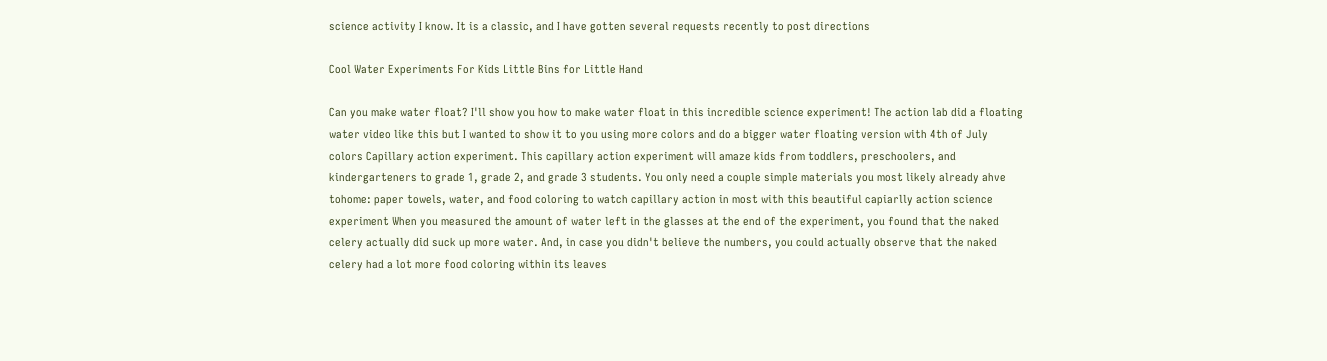science activity I know. It is a classic, and I have gotten several requests recently to post directions

Cool Water Experiments For Kids Little Bins for Little Hand

Can you make water float? I'll show you how to make water float in this incredible science experiment! The action lab did a floating water video like this but I wanted to show it to you using more colors and do a bigger water floating version with 4th of July colors Capillary action experiment. This capillary action experiment will amaze kids from toddlers, preschoolers, and kindergarteners to grade 1, grade 2, and grade 3 students. You only need a couple simple materials you most likely already ahve tohome: paper towels, water, and food coloring to watch capillary action in most with this beautiful capiarlly action science experiment When you measured the amount of water left in the glasses at the end of the experiment, you found that the naked celery actually did suck up more water. And, in case you didn't believe the numbers, you could actually observe that the naked celery had a lot more food coloring within its leaves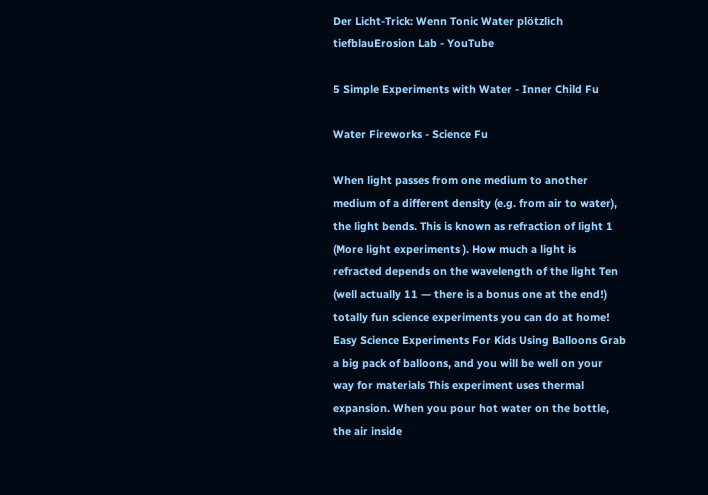Der Licht-Trick: Wenn Tonic Water plötzlich tiefblauErosion Lab - YouTube

5 Simple Experiments with Water - Inner Child Fu

Water Fireworks - Science Fu

When light passes from one medium to another medium of a different density (e.g. from air to water), the light bends. This is known as refraction of light 1 (More light experiments ). How much a light is refracted depends on the wavelength of the light Ten (well actually 11 — there is a bonus one at the end!) totally fun science experiments you can do at home! Easy Science Experiments For Kids Using Balloons Grab a big pack of balloons, and you will be well on your way for materials This experiment uses thermal expansion. When you pour hot water on the bottle, the air inside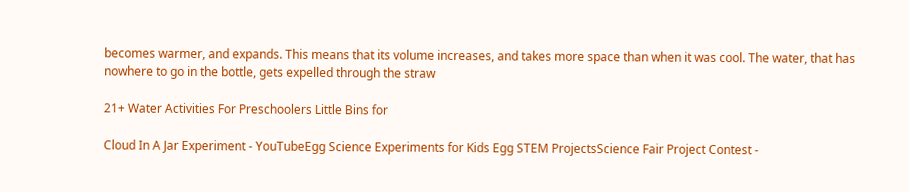becomes warmer, and expands. This means that its volume increases, and takes more space than when it was cool. The water, that has nowhere to go in the bottle, gets expelled through the straw

21+ Water Activities For Preschoolers Little Bins for

Cloud In A Jar Experiment - YouTubeEgg Science Experiments for Kids Egg STEM ProjectsScience Fair Project Contest -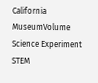California MuseumVolume Science Experiment STEM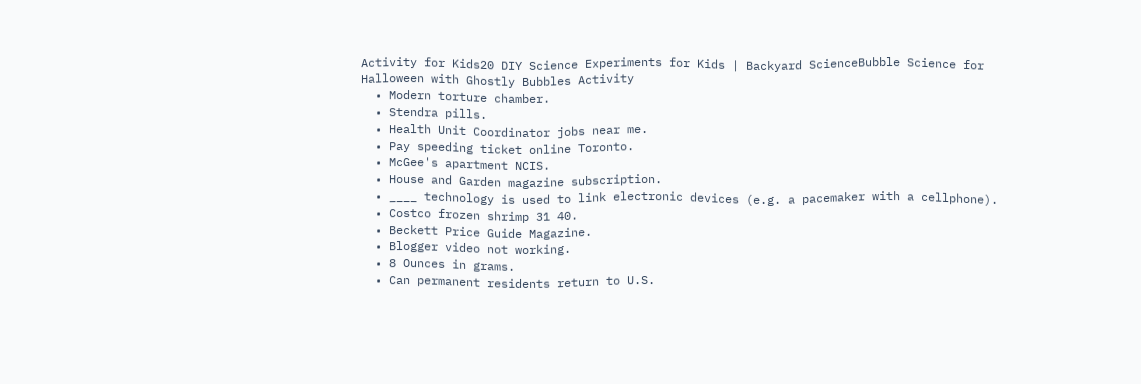Activity for Kids20 DIY Science Experiments for Kids | Backyard ScienceBubble Science for Halloween with Ghostly Bubbles Activity
  • Modern torture chamber.
  • Stendra pills.
  • Health Unit Coordinator jobs near me.
  • Pay speeding ticket online Toronto.
  • McGee's apartment NCIS.
  • House and Garden magazine subscription.
  • ____ technology is used to link electronic devices (e.g. a pacemaker with a cellphone).
  • Costco frozen shrimp 31 40.
  • Beckett Price Guide Magazine.
  • Blogger video not working.
  • 8 Ounces in grams.
  • Can permanent residents return to U.S.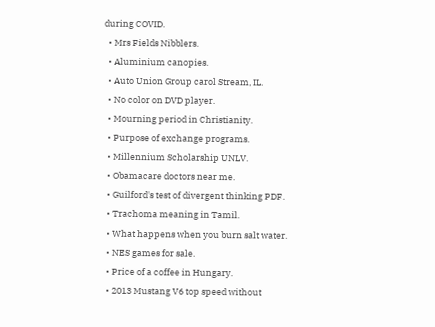during COVID.
  • Mrs Fields Nibblers.
  • Aluminium canopies.
  • Auto Union Group carol Stream, IL.
  • No color on DVD player.
  • Mourning period in Christianity.
  • Purpose of exchange programs.
  • Millennium Scholarship UNLV.
  • Obamacare doctors near me.
  • Guilford's test of divergent thinking PDF.
  • Trachoma meaning in Tamil.
  • What happens when you burn salt water.
  • NES games for sale.
  • Price of a coffee in Hungary.
  • 2013 Mustang V6 top speed without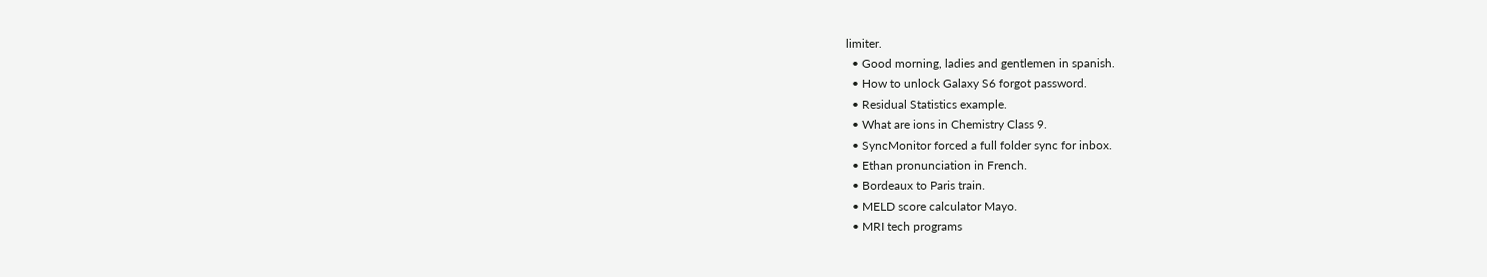limiter.
  • Good morning, ladies and gentlemen in spanish.
  • How to unlock Galaxy S6 forgot password.
  • Residual Statistics example.
  • What are ions in Chemistry Class 9.
  • SyncMonitor forced a full folder sync for inbox.
  • Ethan pronunciation in French.
  • Bordeaux to Paris train.
  • MELD score calculator Mayo.
  • MRI tech programs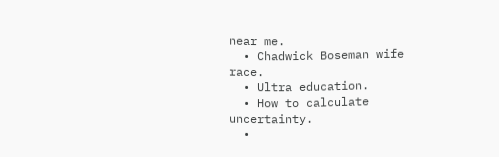near me.
  • Chadwick Boseman wife race.
  • Ultra education.
  • How to calculate uncertainty.
  •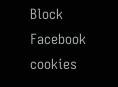Block Facebook cookies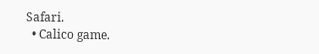Safari.
  • Calico game.